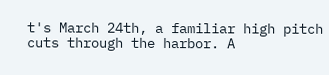t's March 24th, a familiar high pitch cuts through the harbor. A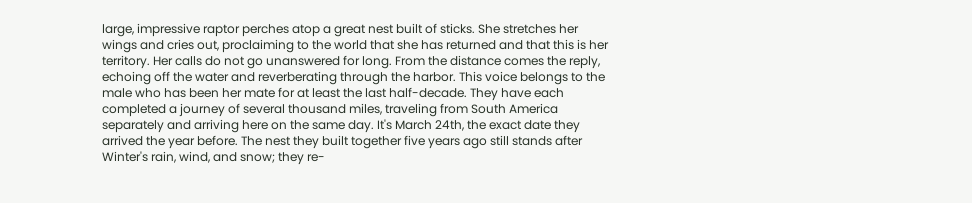large, impressive raptor perches atop a great nest built of sticks. She stretches her wings and cries out, proclaiming to the world that she has returned and that this is her territory. Her calls do not go unanswered for long. From the distance comes the reply, echoing off the water and reverberating through the harbor. This voice belongs to the male who has been her mate for at least the last half-decade. They have each completed a journey of several thousand miles, traveling from South America separately and arriving here on the same day. It's March 24th, the exact date they arrived the year before. The nest they built together five years ago still stands after Winter's rain, wind, and snow; they re-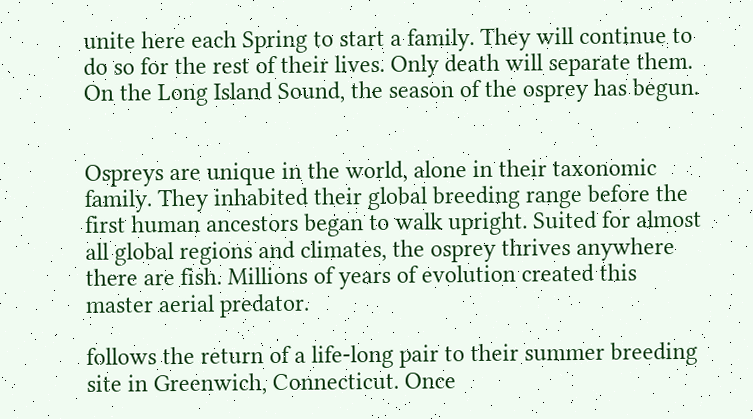unite here each Spring to start a family. They will continue to do so for the rest of their lives. Only death will separate them. On the Long Island Sound, the season of the osprey has begun.


Ospreys are unique in the world, alone in their taxonomic family. They inhabited their global breeding range before the first human ancestors began to walk upright. Suited for almost all global regions and climates, the osprey thrives anywhere there are fish. Millions of years of evolution created this master aerial predator.

follows the return of a life-long pair to their summer breeding site in Greenwich, Connecticut. Once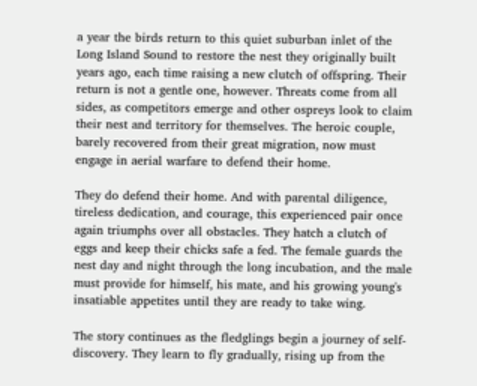a year the birds return to this quiet suburban inlet of the Long Island Sound to restore the nest they originally built years ago, each time raising a new clutch of offspring. Their return is not a gentle one, however. Threats come from all sides, as competitors emerge and other ospreys look to claim their nest and territory for themselves. The heroic couple, barely recovered from their great migration, now must engage in aerial warfare to defend their home.

They do defend their home. And with parental diligence, tireless dedication, and courage, this experienced pair once again triumphs over all obstacles. They hatch a clutch of eggs and keep their chicks safe a fed. The female guards the nest day and night through the long incubation, and the male must provide for himself, his mate, and his growing young's insatiable appetites until they are ready to take wing.

The story continues as the fledglings begin a journey of self-discovery. They learn to fly gradually, rising up from the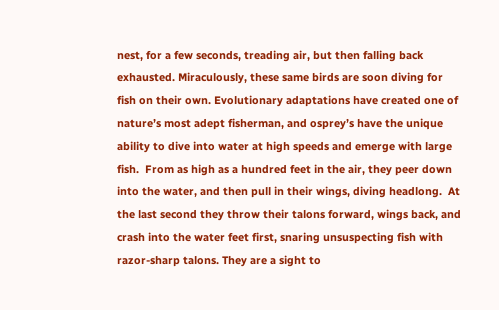nest, for a few seconds, treading air, but then falling back exhausted. Miraculously, these same birds are soon diving for fish on their own. Evolutionary adaptations have created one of nature’s most adept fisherman, and osprey’s have the unique ability to dive into water at high speeds and emerge with large fish.  From as high as a hundred feet in the air, they peer down into the water, and then pull in their wings, diving headlong.  At the last second they throw their talons forward, wings back, and crash into the water feet first, snaring unsuspecting fish with razor-sharp talons. They are a sight to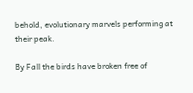behold, evolutionary marvels performing at their peak.

By Fall the birds have broken free of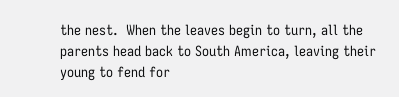the nest.  When the leaves begin to turn, all the parents head back to South America, leaving their young to fend for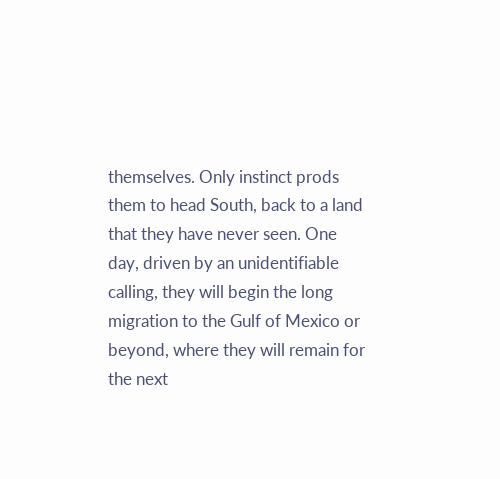themselves. Only instinct prods them to head South, back to a land that they have never seen. One day, driven by an unidentifiable calling, they will begin the long migration to the Gulf of Mexico or beyond, where they will remain for the next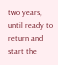two years, until ready to return and start the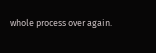whole process over again.